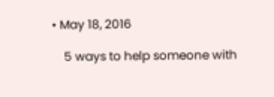• May 18, 2016

    5 ways to help someone with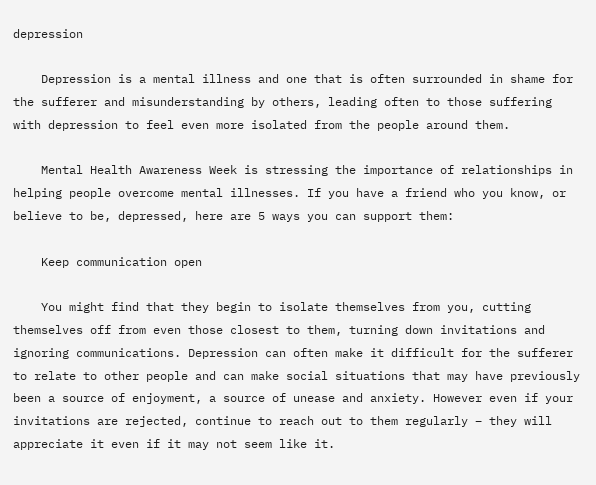depression

    Depression is a mental illness and one that is often surrounded in shame for the sufferer and misunderstanding by others, leading often to those suffering with depression to feel even more isolated from the people around them.

    Mental Health Awareness Week is stressing the importance of relationships in helping people overcome mental illnesses. If you have a friend who you know, or believe to be, depressed, here are 5 ways you can support them:

    Keep communication open

    You might find that they begin to isolate themselves from you, cutting themselves off from even those closest to them, turning down invitations and ignoring communications. Depression can often make it difficult for the sufferer to relate to other people and can make social situations that may have previously been a source of enjoyment, a source of unease and anxiety. However even if your invitations are rejected, continue to reach out to them regularly – they will appreciate it even if it may not seem like it.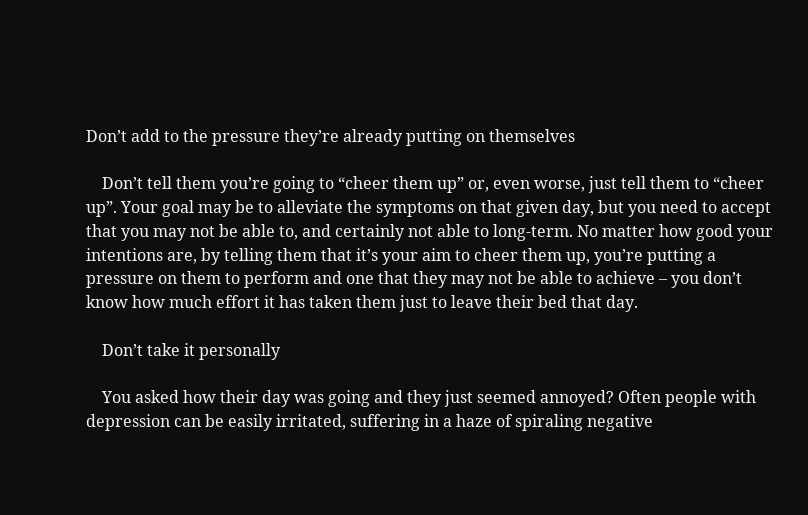Don’t add to the pressure they’re already putting on themselves

    Don’t tell them you’re going to “cheer them up” or, even worse, just tell them to “cheer up”. Your goal may be to alleviate the symptoms on that given day, but you need to accept that you may not be able to, and certainly not able to long-term. No matter how good your intentions are, by telling them that it’s your aim to cheer them up, you’re putting a pressure on them to perform and one that they may not be able to achieve – you don’t know how much effort it has taken them just to leave their bed that day.

    Don’t take it personally

    You asked how their day was going and they just seemed annoyed? Often people with depression can be easily irritated, suffering in a haze of spiraling negative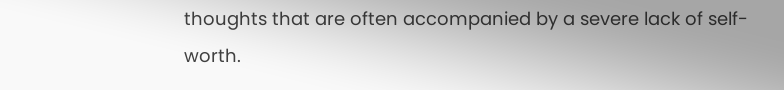thoughts that are often accompanied by a severe lack of self-worth.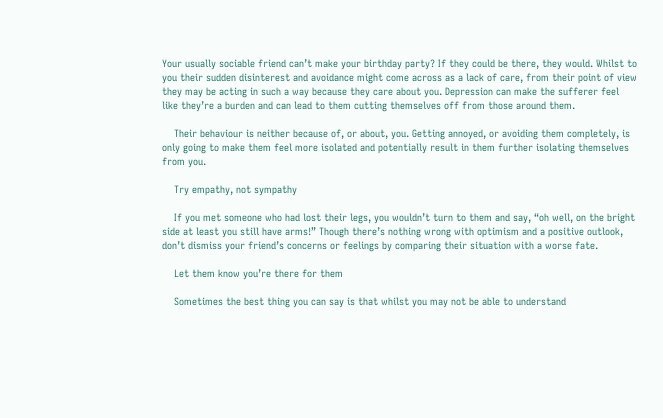Your usually sociable friend can’t make your birthday party? If they could be there, they would. Whilst to you their sudden disinterest and avoidance might come across as a lack of care, from their point of view they may be acting in such a way because they care about you. Depression can make the sufferer feel like they’re a burden and can lead to them cutting themselves off from those around them.

    Their behaviour is neither because of, or about, you. Getting annoyed, or avoiding them completely, is only going to make them feel more isolated and potentially result in them further isolating themselves from you.

    Try empathy, not sympathy

    If you met someone who had lost their legs, you wouldn’t turn to them and say, “oh well, on the bright side at least you still have arms!” Though there’s nothing wrong with optimism and a positive outlook, don’t dismiss your friend’s concerns or feelings by comparing their situation with a worse fate.

    Let them know you’re there for them

    Sometimes the best thing you can say is that whilst you may not be able to understand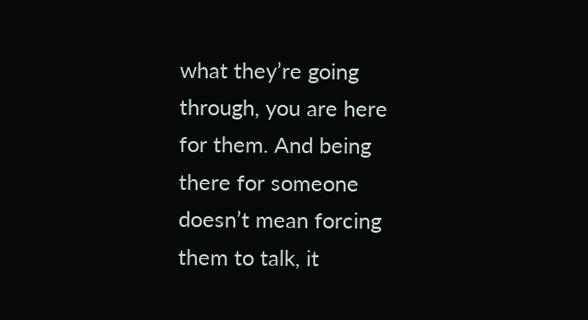what they’re going through, you are here for them. And being there for someone doesn’t mean forcing them to talk, it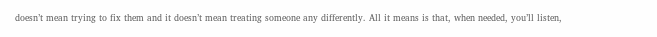doesn’t mean trying to fix them and it doesn’t mean treating someone any differently. All it means is that, when needed, you’ll listen,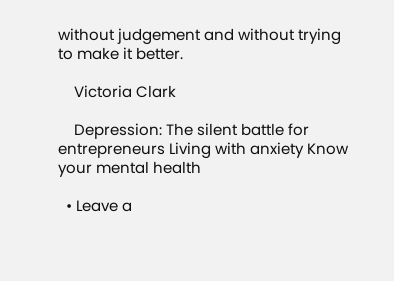without judgement and without trying to make it better.

    Victoria Clark

    Depression: The silent battle for entrepreneurs Living with anxiety Know your mental health

  • Leave a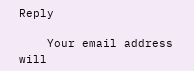Reply

    Your email address will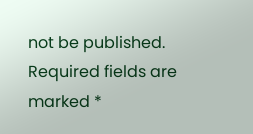not be published. Required fields are marked *